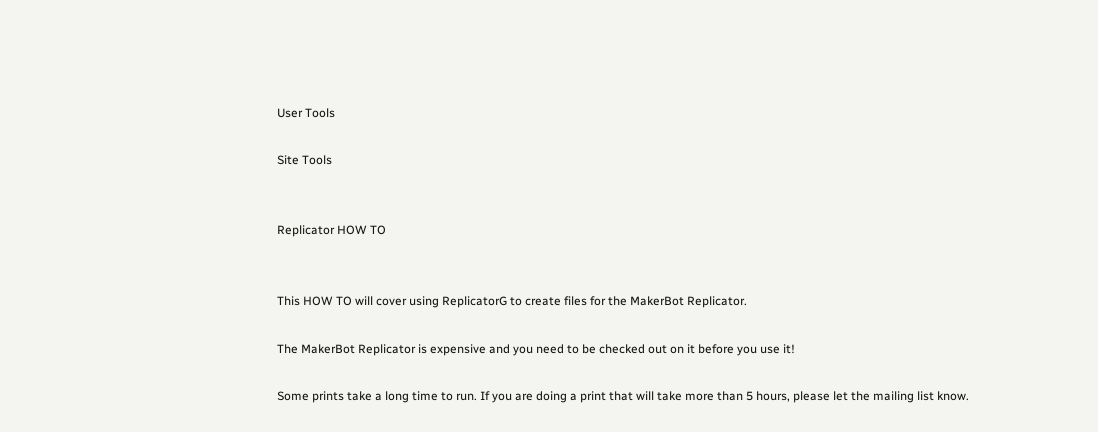User Tools

Site Tools


Replicator HOW TO


This HOW TO will cover using ReplicatorG to create files for the MakerBot Replicator.

The MakerBot Replicator is expensive and you need to be checked out on it before you use it!

Some prints take a long time to run. If you are doing a print that will take more than 5 hours, please let the mailing list know.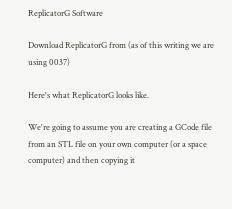ReplicatorG Software

Download ReplicatorG from (as of this writing we are using 0037)

Here's what ReplicatorG looks like.

We're going to assume you are creating a GCode file from an STL file on your own computer (or a space computer) and then copying it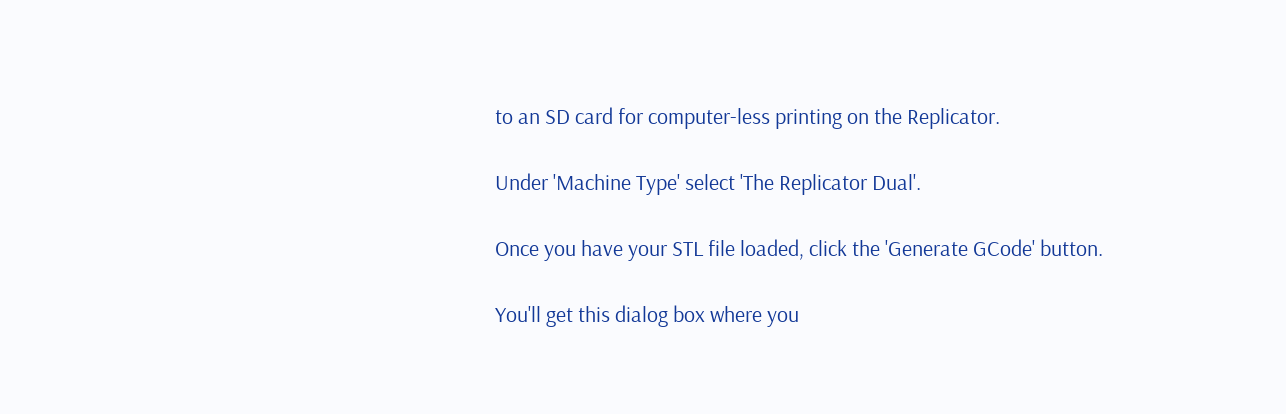to an SD card for computer-less printing on the Replicator.

Under 'Machine Type' select 'The Replicator Dual'.

Once you have your STL file loaded, click the 'Generate GCode' button.

You'll get this dialog box where you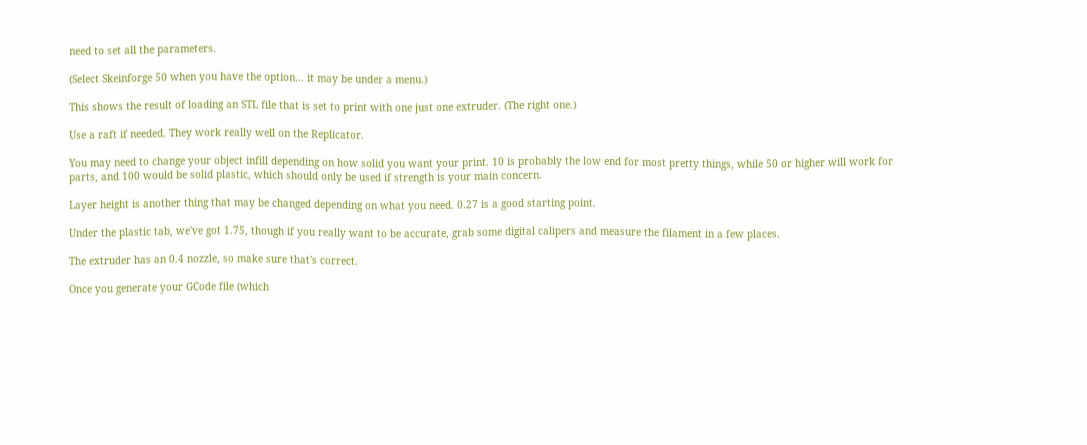need to set all the parameters.

(Select Skeinforge 50 when you have the option… it may be under a menu.)

This shows the result of loading an STL file that is set to print with one just one extruder. (The right one.)

Use a raft if needed. They work really well on the Replicator.

You may need to change your object infill depending on how solid you want your print. 10 is probably the low end for most pretty things, while 50 or higher will work for parts, and 100 would be solid plastic, which should only be used if strength is your main concern.

Layer height is another thing that may be changed depending on what you need. 0.27 is a good starting point.

Under the plastic tab, we've got 1.75, though if you really want to be accurate, grab some digital calipers and measure the filament in a few places.

The extruder has an 0.4 nozzle, so make sure that's correct.

Once you generate your GCode file (which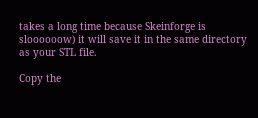takes a long time because Skeinforge is sloooooow) it will save it in the same directory as your STL file.

Copy the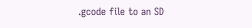.gcode file to an SD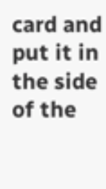card and put it in the side of the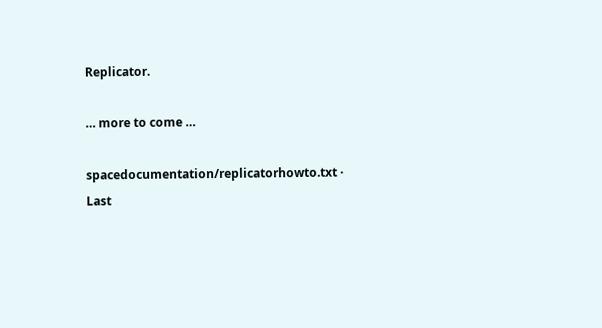Replicator.

… more to come …

spacedocumentation/replicatorhowto.txt · Last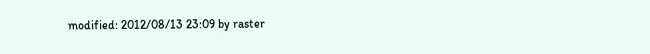modified: 2012/08/13 23:09 by raster